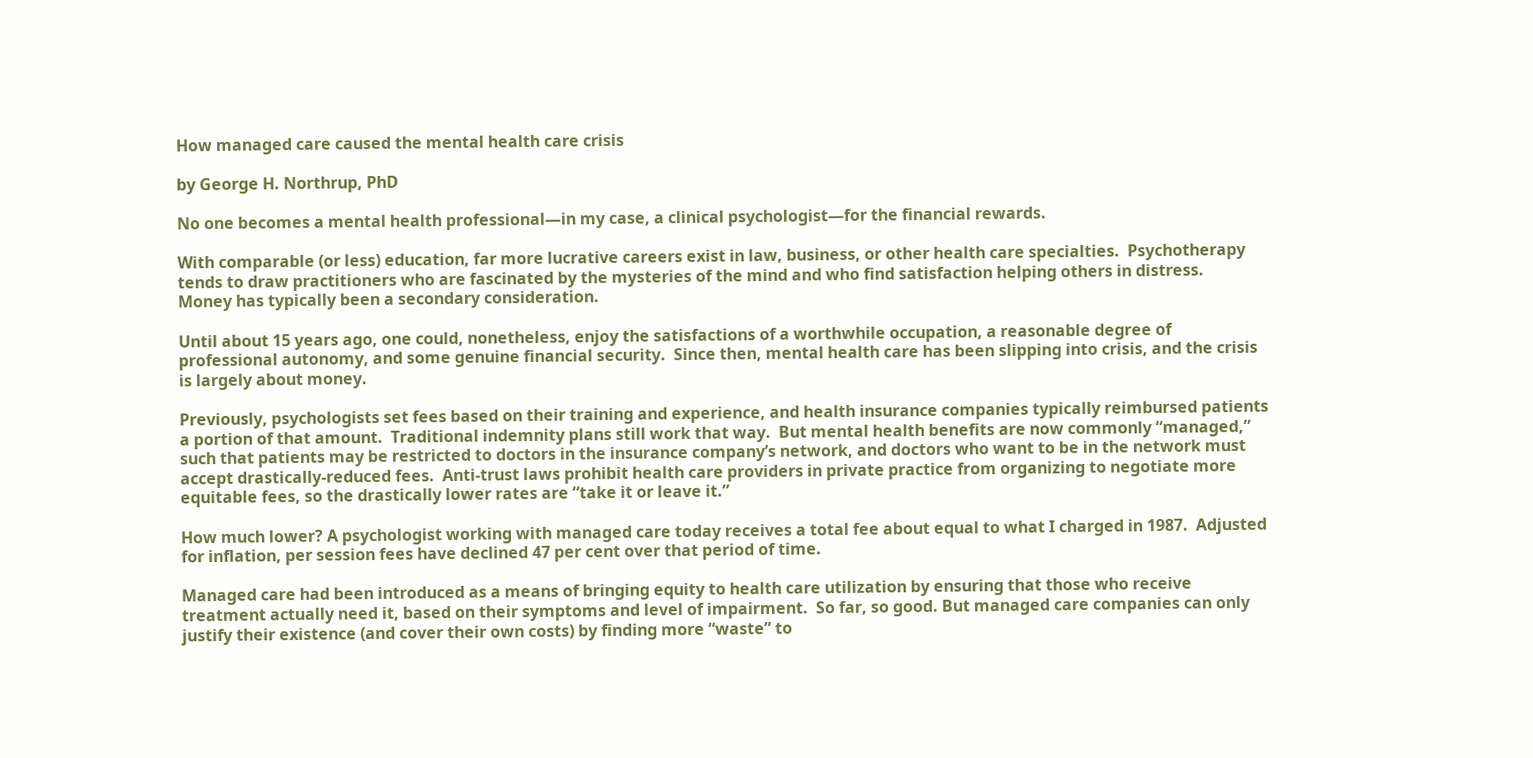How managed care caused the mental health care crisis

by George H. Northrup, PhD

No one becomes a mental health professional—in my case, a clinical psychologist—for the financial rewards.

With comparable (or less) education, far more lucrative careers exist in law, business, or other health care specialties.  Psychotherapy tends to draw practitioners who are fascinated by the mysteries of the mind and who find satisfaction helping others in distress.   Money has typically been a secondary consideration.

Until about 15 years ago, one could, nonetheless, enjoy the satisfactions of a worthwhile occupation, a reasonable degree of professional autonomy, and some genuine financial security.  Since then, mental health care has been slipping into crisis, and the crisis is largely about money.

Previously, psychologists set fees based on their training and experience, and health insurance companies typically reimbursed patients a portion of that amount.  Traditional indemnity plans still work that way.  But mental health benefits are now commonly “managed,” such that patients may be restricted to doctors in the insurance company’s network, and doctors who want to be in the network must accept drastically-reduced fees.  Anti-trust laws prohibit health care providers in private practice from organizing to negotiate more equitable fees, so the drastically lower rates are “take it or leave it.”

How much lower? A psychologist working with managed care today receives a total fee about equal to what I charged in 1987.  Adjusted for inflation, per session fees have declined 47 per cent over that period of time.

Managed care had been introduced as a means of bringing equity to health care utilization by ensuring that those who receive treatment actually need it, based on their symptoms and level of impairment.  So far, so good. But managed care companies can only justify their existence (and cover their own costs) by finding more “waste” to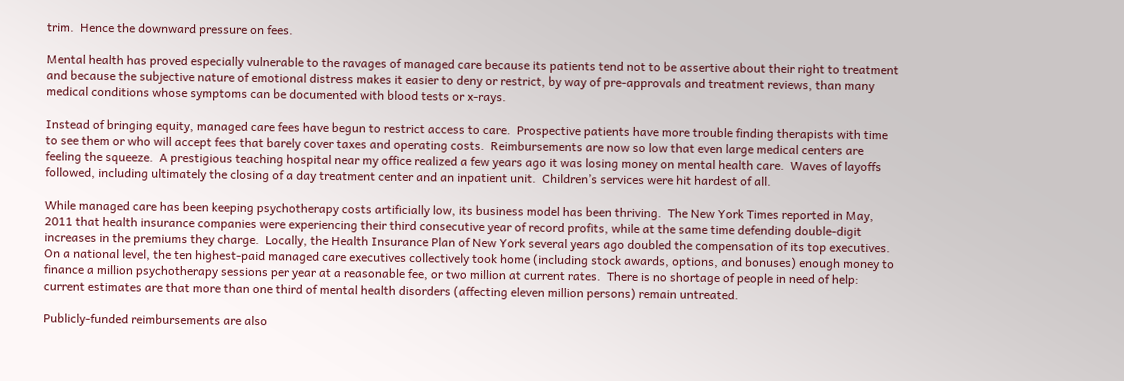trim.  Hence the downward pressure on fees.

Mental health has proved especially vulnerable to the ravages of managed care because its patients tend not to be assertive about their right to treatment and because the subjective nature of emotional distress makes it easier to deny or restrict, by way of pre-approvals and treatment reviews, than many medical conditions whose symptoms can be documented with blood tests or x-rays.

Instead of bringing equity, managed care fees have begun to restrict access to care.  Prospective patients have more trouble finding therapists with time to see them or who will accept fees that barely cover taxes and operating costs.  Reimbursements are now so low that even large medical centers are feeling the squeeze.  A prestigious teaching hospital near my office realized a few years ago it was losing money on mental health care.  Waves of layoffs followed, including ultimately the closing of a day treatment center and an inpatient unit.  Children’s services were hit hardest of all.

While managed care has been keeping psychotherapy costs artificially low, its business model has been thriving.  The New York Times reported in May, 2011 that health insurance companies were experiencing their third consecutive year of record profits, while at the same time defending double-digit increases in the premiums they charge.  Locally, the Health Insurance Plan of New York several years ago doubled the compensation of its top executives.  On a national level, the ten highest-paid managed care executives collectively took home (including stock awards, options, and bonuses) enough money to finance a million psychotherapy sessions per year at a reasonable fee, or two million at current rates.  There is no shortage of people in need of help: current estimates are that more than one third of mental health disorders (affecting eleven million persons) remain untreated.

Publicly-funded reimbursements are also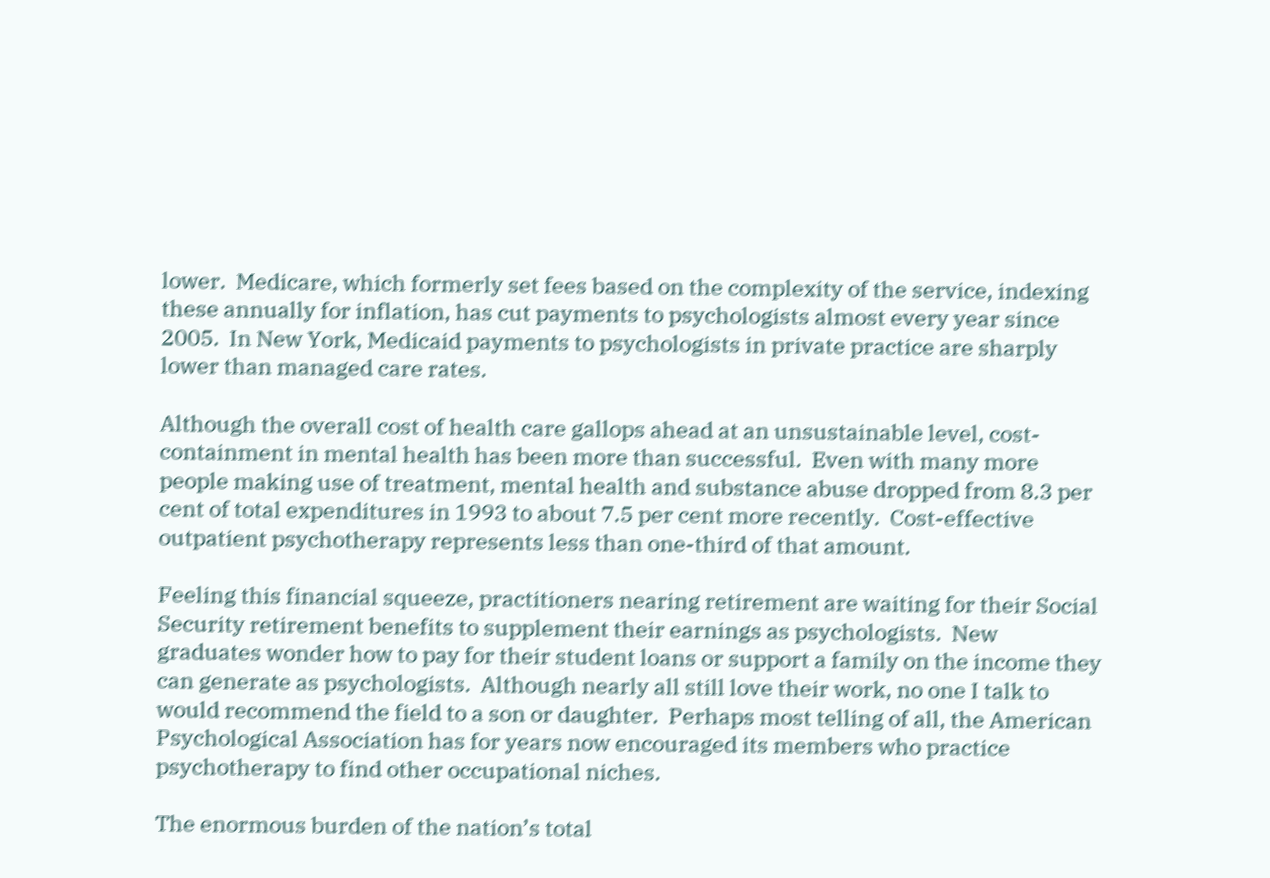lower.  Medicare, which formerly set fees based on the complexity of the service, indexing these annually for inflation, has cut payments to psychologists almost every year since 2005.  In New York, Medicaid payments to psychologists in private practice are sharply lower than managed care rates.

Although the overall cost of health care gallops ahead at an unsustainable level, cost-containment in mental health has been more than successful.  Even with many more people making use of treatment, mental health and substance abuse dropped from 8.3 per cent of total expenditures in 1993 to about 7.5 per cent more recently.  Cost-effective outpatient psychotherapy represents less than one-third of that amount.

Feeling this financial squeeze, practitioners nearing retirement are waiting for their Social Security retirement benefits to supplement their earnings as psychologists.  New graduates wonder how to pay for their student loans or support a family on the income they can generate as psychologists.  Although nearly all still love their work, no one I talk to would recommend the field to a son or daughter.  Perhaps most telling of all, the American Psychological Association has for years now encouraged its members who practice psychotherapy to find other occupational niches.

The enormous burden of the nation’s total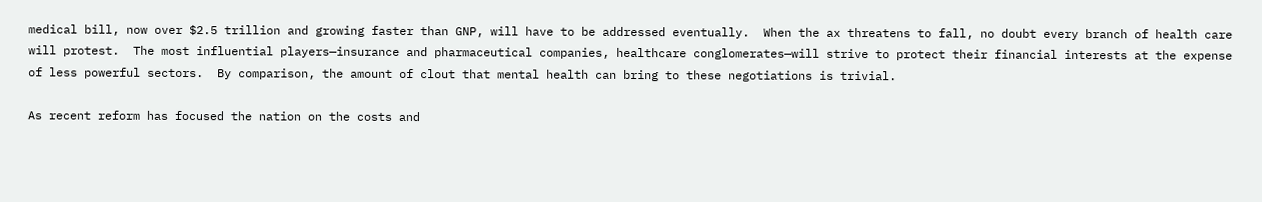medical bill, now over $2.5 trillion and growing faster than GNP, will have to be addressed eventually.  When the ax threatens to fall, no doubt every branch of health care will protest.  The most influential players—insurance and pharmaceutical companies, healthcare conglomerates—will strive to protect their financial interests at the expense of less powerful sectors.  By comparison, the amount of clout that mental health can bring to these negotiations is trivial.

As recent reform has focused the nation on the costs and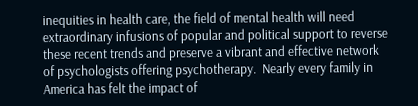inequities in health care, the field of mental health will need extraordinary infusions of popular and political support to reverse these recent trends and preserve a vibrant and effective network of psychologists offering psychotherapy.  Nearly every family in America has felt the impact of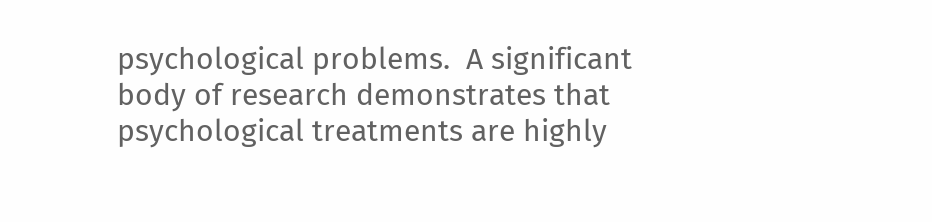psychological problems.  A significant body of research demonstrates that psychological treatments are highly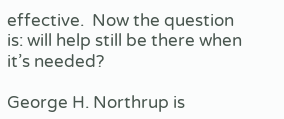effective.  Now the question is: will help still be there when it’s needed?

George H. Northrup is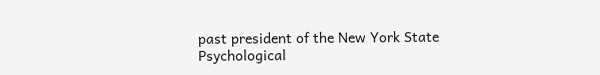past president of the New York State Psychological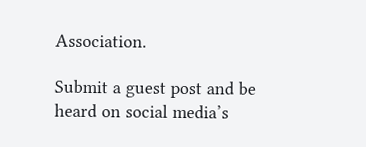Association.

Submit a guest post and be heard on social media’s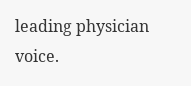leading physician voice.